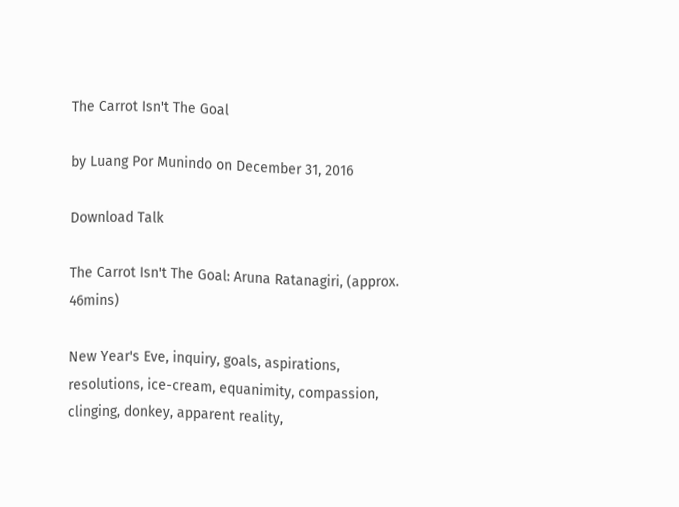The Carrot Isn't The Goal

by Luang Por Munindo on December 31, 2016

Download Talk

The Carrot Isn't The Goal: Aruna Ratanagiri, (approx. 46mins)

New Year's Eve, inquiry, goals, aspirations, resolutions, ice-cream, equanimity, compassion, clinging, donkey, apparent reality,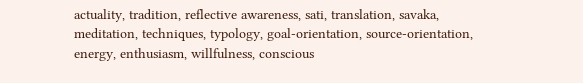actuality, tradition, reflective awareness, sati, translation, savaka, meditation, techniques, typology, goal-orientation, source-orientation, energy, enthusiasm, willfulness, conscious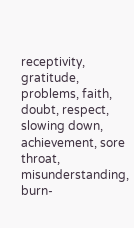receptivity, gratitude, problems, faith, doubt, respect, slowing down, achievement, sore throat, misunderstanding, burn-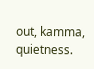out, kamma, quietness.